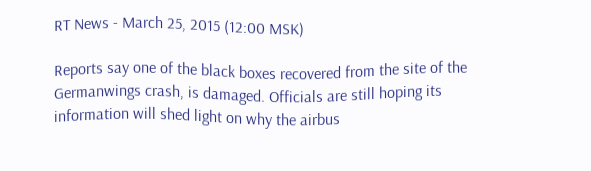RT News - March 25, 2015 (12:00 MSK)

Reports say one of the black boxes recovered from the site of the Germanwings crash, is damaged. Officials are still hoping its information will shed light on why the airbus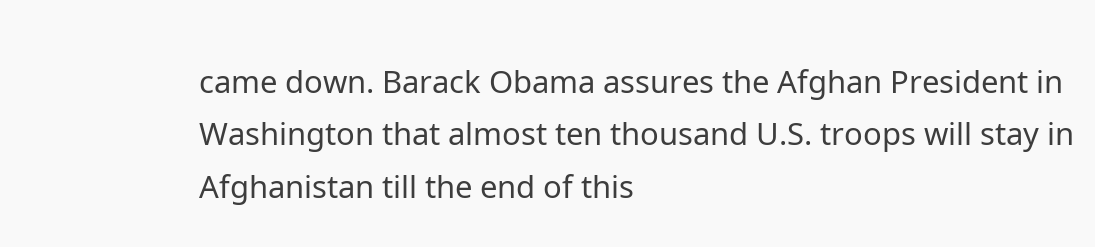came down. Barack Obama assures the Afghan President in Washington that almost ten thousand U.S. troops will stay in Afghanistan till the end of this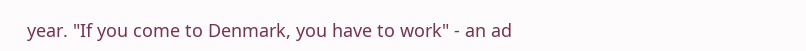year. "If you come to Denmark, you have to work" - an ad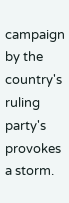campaign by the country's ruling party's provokes a storm.